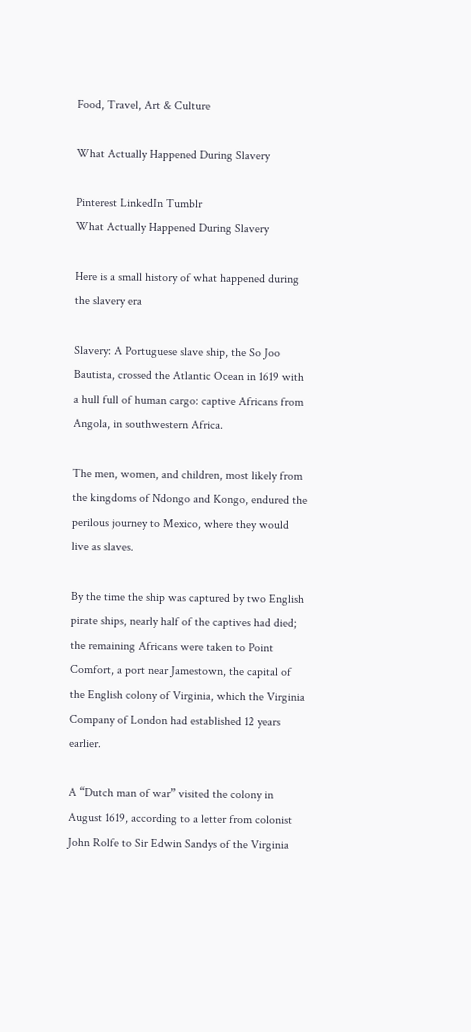Food, Travel, Art & Culture

What Actually Happened During Slavery

Pinterest LinkedIn Tumblr
What Actually Happened During Slavery

Here is a small history of what happened during the slavery era

Slavery: A Portuguese slave ship, the So Joo Bautista, crossed the Atlantic Ocean in 1619 with a hull full of human cargo: captive Africans from Angola, in southwestern Africa.

The men, women, and children, most likely from the kingdoms of Ndongo and Kongo, endured the perilous journey to Mexico, where they would live as slaves.

By the time the ship was captured by two English pirate ships, nearly half of the captives had died; the remaining Africans were taken to Point Comfort, a port near Jamestown, the capital of the English colony of Virginia, which the Virginia Company of London had established 12 years earlier.

A “Dutch man of war” visited the colony in August 1619, according to a letter from colonist John Rolfe to Sir Edwin Sandys of the Virginia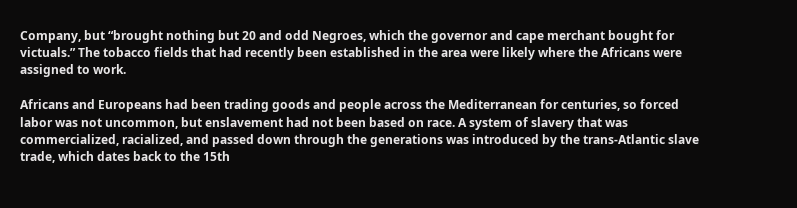Company, but “brought nothing but 20 and odd Negroes, which the governor and cape merchant bought for victuals.” The tobacco fields that had recently been established in the area were likely where the Africans were assigned to work.

Africans and Europeans had been trading goods and people across the Mediterranean for centuries, so forced labor was not uncommon, but enslavement had not been based on race. A system of slavery that was commercialized, racialized, and passed down through the generations was introduced by the trans-Atlantic slave trade, which dates back to the 15th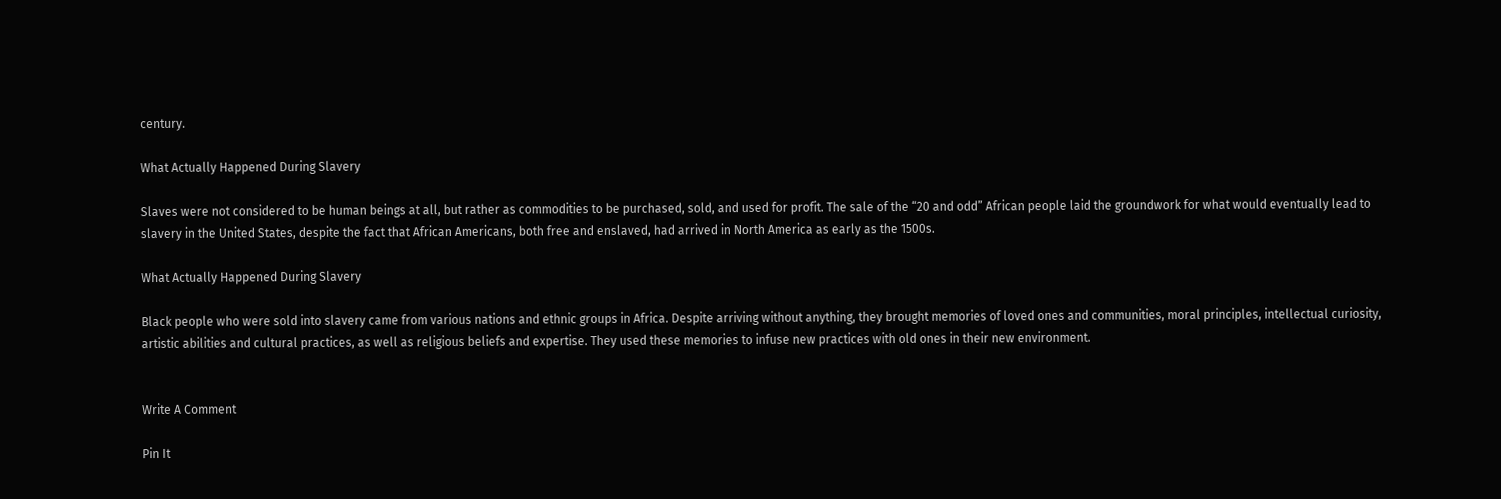century.

What Actually Happened During Slavery

Slaves were not considered to be human beings at all, but rather as commodities to be purchased, sold, and used for profit. The sale of the “20 and odd” African people laid the groundwork for what would eventually lead to slavery in the United States, despite the fact that African Americans, both free and enslaved, had arrived in North America as early as the 1500s.

What Actually Happened During Slavery

Black people who were sold into slavery came from various nations and ethnic groups in Africa. Despite arriving without anything, they brought memories of loved ones and communities, moral principles, intellectual curiosity, artistic abilities and cultural practices, as well as religious beliefs and expertise. They used these memories to infuse new practices with old ones in their new environment.


Write A Comment

Pin It